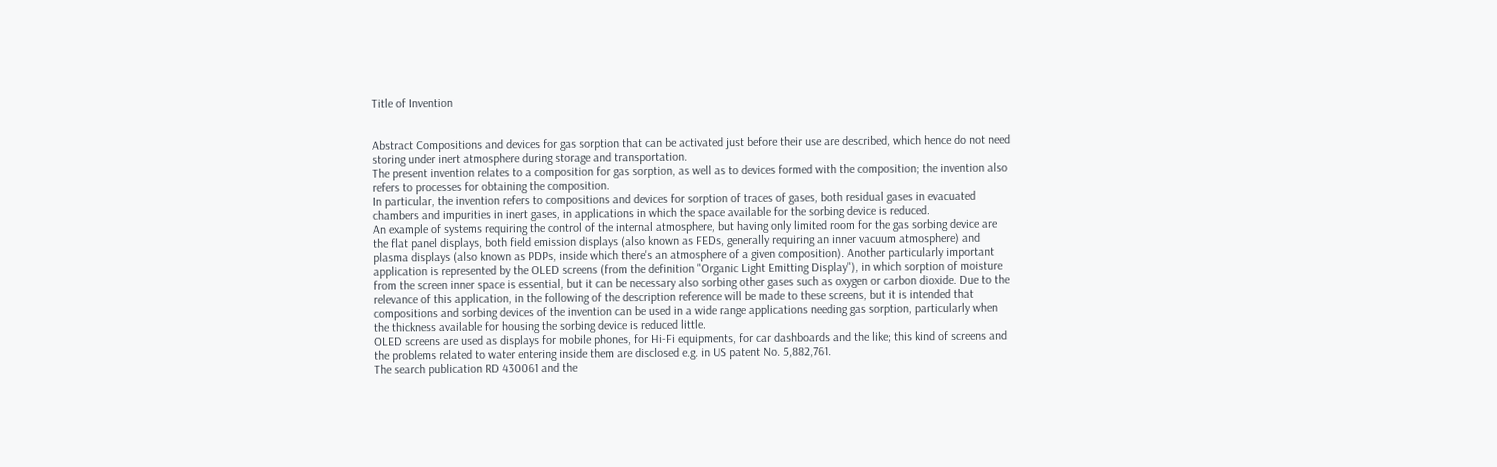Title of Invention


Abstract Compositions and devices for gas sorption that can be activated just before their use are described, which hence do not need storing under inert atmosphere during storage and transportation.
The present invention relates to a composition for gas sorption, as well as to devices formed with the composition; the invention also refers to processes for obtaining the composition.
In particular, the invention refers to compositions and devices for sorption of traces of gases, both residual gases in evacuated chambers and impurities in inert gases, in applications in which the space available for the sorbing device is reduced.
An example of systems requiring the control of the internal atmosphere, but having only limited room for the gas sorbing device are the flat panel displays, both field emission displays (also known as FEDs, generally requiring an inner vacuum atmosphere) and plasma displays (also known as PDPs, inside which there's an atmosphere of a given composition). Another particularly important application is represented by the OLED screens (from the definition "Organic Light Emitting Display"), in which sorption of moisture from the screen inner space is essential, but it can be necessary also sorbing other gases such as oxygen or carbon dioxide. Due to the relevance of this application, in the following of the description reference will be made to these screens, but it is intended that compositions and sorbing devices of the invention can be used in a wide range applications needing gas sorption, particularly when the thickness available for housing the sorbing device is reduced little.
OLED screens are used as displays for mobile phones, for Hi-Fi equipments, for car dashboards and the like; this kind of screens and the problems related to water entering inside them are disclosed e.g. in US patent No. 5,882,761.
The search publication RD 430061 and the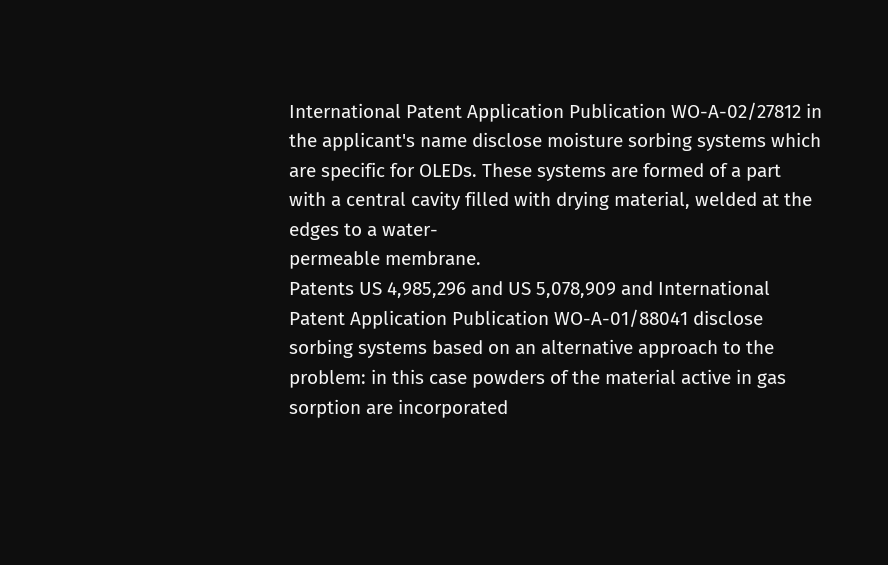International Patent Application Publication WO-A-02/27812 in the applicant's name disclose moisture sorbing systems which are specific for OLEDs. These systems are formed of a part with a central cavity filled with drying material, welded at the edges to a water-
permeable membrane.
Patents US 4,985,296 and US 5,078,909 and International Patent Application Publication WO-A-01/88041 disclose sorbing systems based on an alternative approach to the problem: in this case powders of the material active in gas sorption are incorporated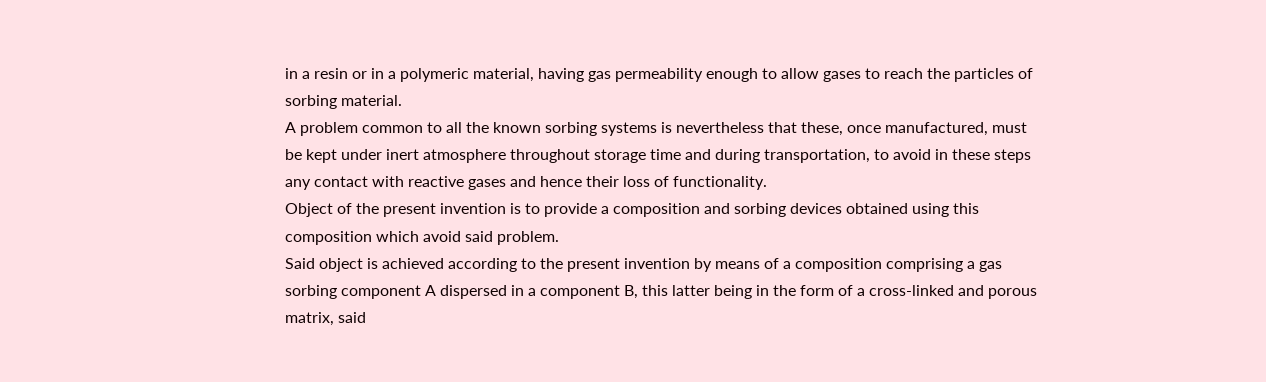in a resin or in a polymeric material, having gas permeability enough to allow gases to reach the particles of sorbing material.
A problem common to all the known sorbing systems is nevertheless that these, once manufactured, must be kept under inert atmosphere throughout storage time and during transportation, to avoid in these steps any contact with reactive gases and hence their loss of functionality.
Object of the present invention is to provide a composition and sorbing devices obtained using this composition which avoid said problem.
Said object is achieved according to the present invention by means of a composition comprising a gas sorbing component A dispersed in a component B, this latter being in the form of a cross-linked and porous matrix, said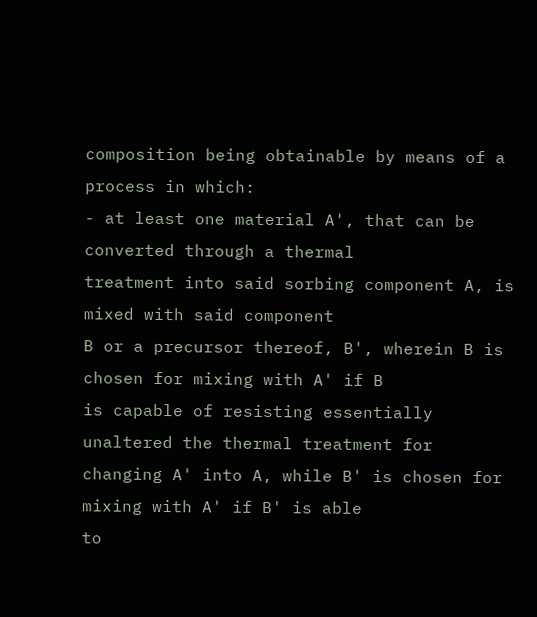composition being obtainable by means of a process in which:
- at least one material A', that can be converted through a thermal
treatment into said sorbing component A, is mixed with said component
B or a precursor thereof, B', wherein B is chosen for mixing with A' if B
is capable of resisting essentially unaltered the thermal treatment for
changing A' into A, while B' is chosen for mixing with A' if B' is able
to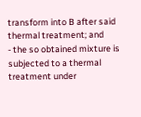transform into B after said thermal treatment; and
- the so obtained mixture is subjected to a thermal treatment under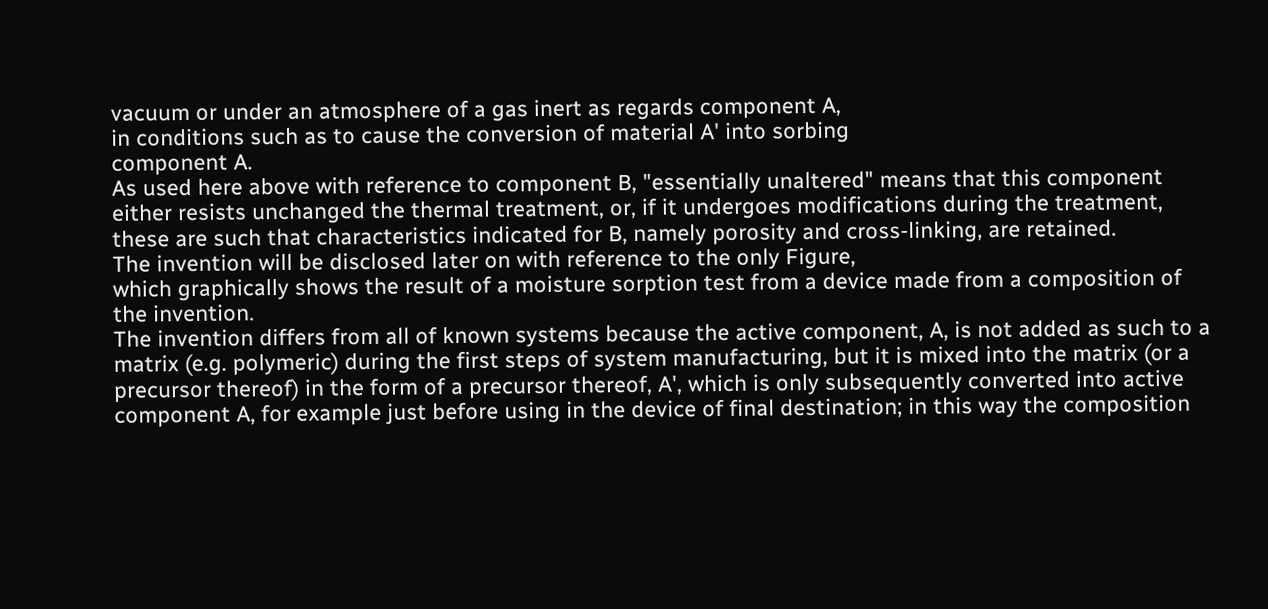vacuum or under an atmosphere of a gas inert as regards component A,
in conditions such as to cause the conversion of material A' into sorbing
component A.
As used here above with reference to component B, "essentially unaltered" means that this component either resists unchanged the thermal treatment, or, if it undergoes modifications during the treatment, these are such that characteristics indicated for B, namely porosity and cross-linking, are retained.
The invention will be disclosed later on with reference to the only Figure,
which graphically shows the result of a moisture sorption test from a device made from a composition of the invention.
The invention differs from all of known systems because the active component, A, is not added as such to a matrix (e.g. polymeric) during the first steps of system manufacturing, but it is mixed into the matrix (or a precursor thereof) in the form of a precursor thereof, A', which is only subsequently converted into active component A, for example just before using in the device of final destination; in this way the composition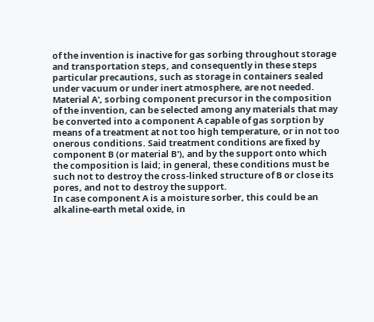of the invention is inactive for gas sorbing throughout storage and transportation steps, and consequently in these steps particular precautions, such as storage in containers sealed under vacuum or under inert atmosphere, are not needed.
Material A', sorbing component precursor in the composition of the invention, can be selected among any materials that may be converted into a component A capable of gas sorption by means of a treatment at not too high temperature, or in not too onerous conditions. Said treatment conditions are fixed by component B (or material B'), and by the support onto which the composition is laid; in general, these conditions must be such not to destroy the cross-linked structure of B or close its pores, and not to destroy the support.
In case component A is a moisture sorber, this could be an alkaline-earth metal oxide, in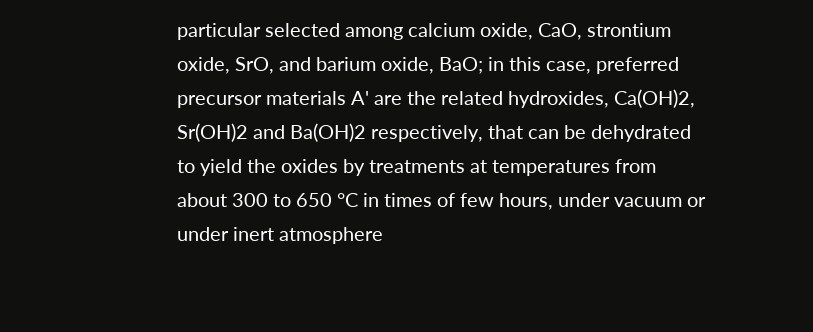particular selected among calcium oxide, CaO, strontium oxide, SrO, and barium oxide, BaO; in this case, preferred precursor materials A' are the related hydroxides, Ca(OH)2, Sr(OH)2 and Ba(OH)2 respectively, that can be dehydrated to yield the oxides by treatments at temperatures from about 300 to 650 °C in times of few hours, under vacuum or under inert atmosphere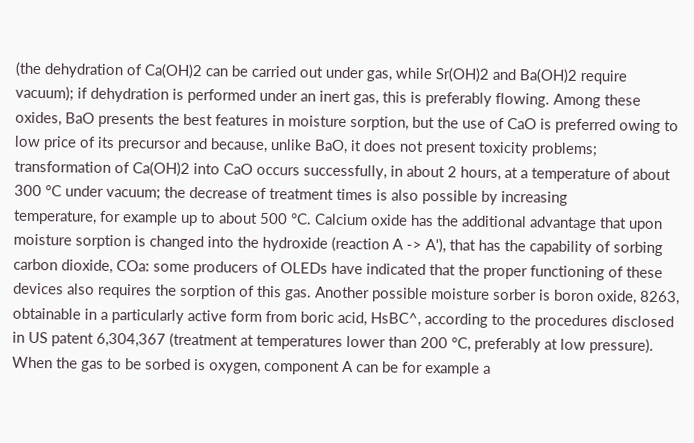(the dehydration of Ca(OH)2 can be carried out under gas, while Sr(OH)2 and Ba(OH)2 require vacuum); if dehydration is performed under an inert gas, this is preferably flowing. Among these oxides, BaO presents the best features in moisture sorption, but the use of CaO is preferred owing to low price of its precursor and because, unlike BaO, it does not present toxicity problems; transformation of Ca(OH)2 into CaO occurs successfully, in about 2 hours, at a temperature of about 300 °C under vacuum; the decrease of treatment times is also possible by increasing
temperature, for example up to about 500 °C. Calcium oxide has the additional advantage that upon moisture sorption is changed into the hydroxide (reaction A -> A'), that has the capability of sorbing carbon dioxide, COa: some producers of OLEDs have indicated that the proper functioning of these devices also requires the sorption of this gas. Another possible moisture sorber is boron oxide, 8263, obtainable in a particularly active form from boric acid, HsBC^, according to the procedures disclosed in US patent 6,304,367 (treatment at temperatures lower than 200 °C, preferably at low pressure).
When the gas to be sorbed is oxygen, component A can be for example a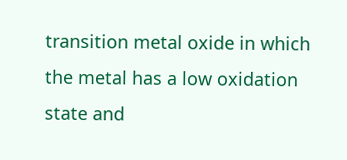transition metal oxide in which the metal has a low oxidation state and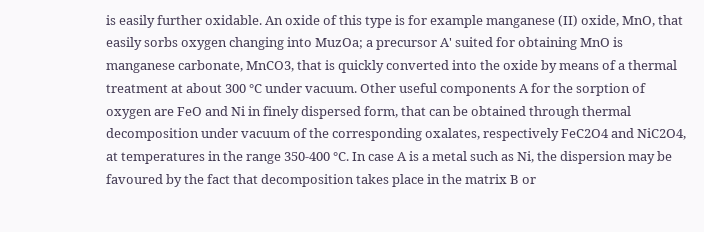is easily further oxidable. An oxide of this type is for example manganese (II) oxide, MnO, that easily sorbs oxygen changing into MuzOa; a precursor A' suited for obtaining MnO is manganese carbonate, MnCO3, that is quickly converted into the oxide by means of a thermal treatment at about 300 °C under vacuum. Other useful components A for the sorption of oxygen are FeO and Ni in finely dispersed form, that can be obtained through thermal decomposition under vacuum of the corresponding oxalates, respectively FeC2O4 and NiC2O4, at temperatures in the range 350-400 °C. In case A is a metal such as Ni, the dispersion may be favoured by the fact that decomposition takes place in the matrix B or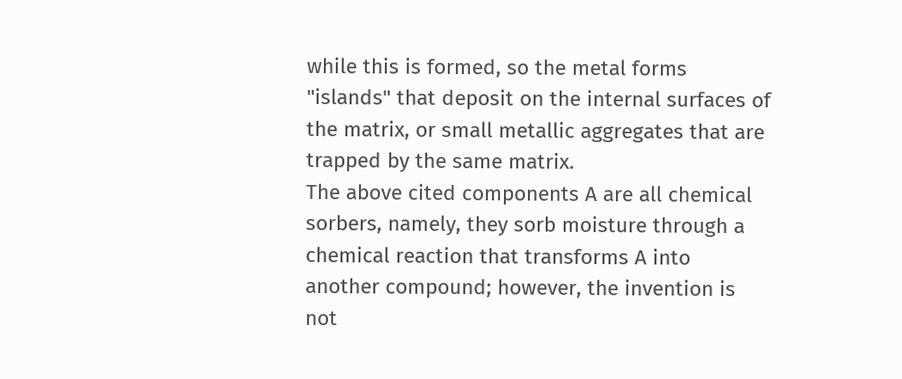while this is formed, so the metal forms "islands" that deposit on the internal surfaces of the matrix, or small metallic aggregates that are trapped by the same matrix.
The above cited components A are all chemical sorbers, namely, they sorb moisture through a chemical reaction that transforms A into another compound; however, the invention is not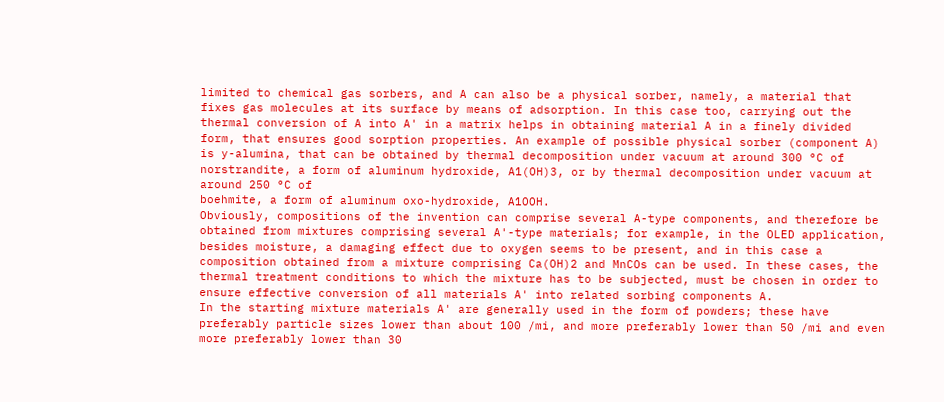limited to chemical gas sorbers, and A can also be a physical sorber, namely, a material that fixes gas molecules at its surface by means of adsorption. In this case too, carrying out the thermal conversion of A into A' in a matrix helps in obtaining material A in a finely divided form, that ensures good sorption properties. An example of possible physical sorber (component A) is y-alumina, that can be obtained by thermal decomposition under vacuum at around 300 °C of norstrandite, a form of aluminum hydroxide, A1(OH)3, or by thermal decomposition under vacuum at around 250 °C of
boehmite, a form of aluminum oxo-hydroxide, A1OOH.
Obviously, compositions of the invention can comprise several A-type components, and therefore be obtained from mixtures comprising several A'-type materials; for example, in the OLED application, besides moisture, a damaging effect due to oxygen seems to be present, and in this case a composition obtained from a mixture comprising Ca(OH)2 and MnCOs can be used. In these cases, the thermal treatment conditions to which the mixture has to be subjected, must be chosen in order to ensure effective conversion of all materials A' into related sorbing components A.
In the starting mixture materials A' are generally used in the form of powders; these have preferably particle sizes lower than about 100 /mi, and more preferably lower than 50 /mi and even more preferably lower than 30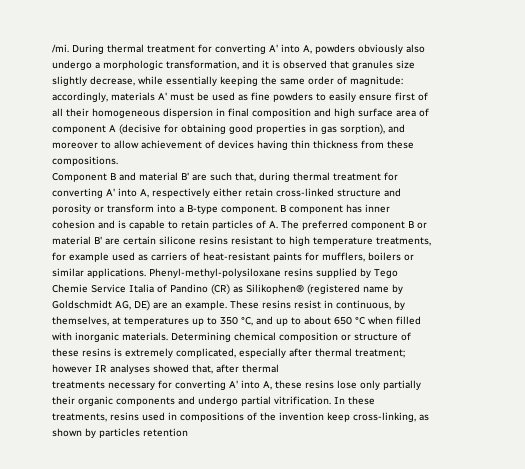/mi. During thermal treatment for converting A' into A, powders obviously also undergo a morphologic transformation, and it is observed that granules size slightly decrease, while essentially keeping the same order of magnitude: accordingly, materials A' must be used as fine powders to easily ensure first of all their homogeneous dispersion in final composition and high surface area of component A (decisive for obtaining good properties in gas sorption), and moreover to allow achievement of devices having thin thickness from these compositions.
Component B and material B' are such that, during thermal treatment for converting A' into A, respectively either retain cross-linked structure and porosity or transform into a B-type component. B component has inner cohesion and is capable to retain particles of A. The preferred component B or material B' are certain silicone resins resistant to high temperature treatments, for example used as carriers of heat-resistant paints for mufflers, boilers or similar applications. Phenyl-methyl-polysiloxane resins supplied by Tego Chemie Service Italia of Pandino (CR) as Silikophen® (registered name by Goldschmidt AG, DE) are an example. These resins resist in continuous, by themselves, at temperatures up to 350 °C, and up to about 650 °C when filled with inorganic materials. Determining chemical composition or structure of these resins is extremely complicated, especially after thermal treatment; however IR analyses showed that, after thermal
treatments necessary for converting A' into A, these resins lose only partially their organic components and undergo partial vitrification. In these treatments, resins used in compositions of the invention keep cross-linking, as shown by particles retention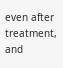even after treatment, and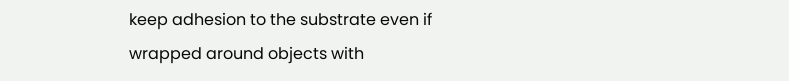keep adhesion to the substrate even if wrapped around objects with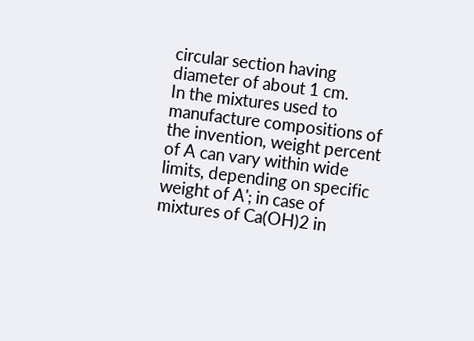circular section having diameter of about 1 cm.
In the mixtures used to manufacture compositions of the invention, weight percent of A can vary within wide limits, depending on specific weight of A'; in case of mixtures of Ca(OH)2 in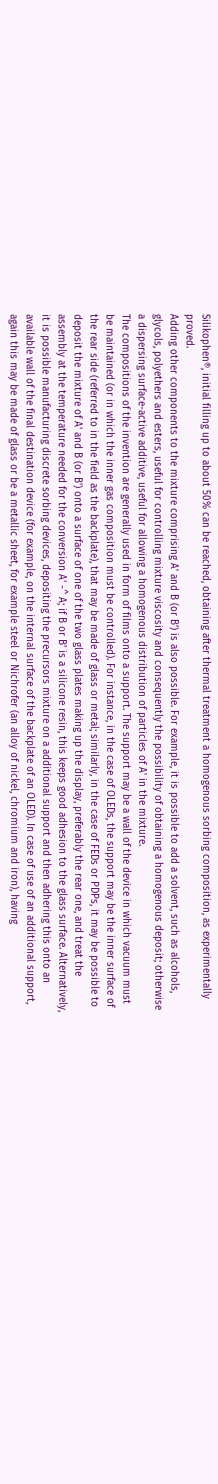Silikophen®, initial filling up to about 50% can be reached, obtaining after thermal treatment a homogenous sorbing composition, as experimentally proved.
Adding other components to the mixture comprising A' and B (or B') is also possible. For example, it is possible to add a solvent, such as alcohols, glycols, polyethers and esters, useful for controlling mixture viscosity and consequently the possibility of obtaining a homogenous deposit; otherwise a dispersing surface-active additive, useful for allowing a homogenous distribution of particles of A' in the mixture.
The compositions of the invention are generally used in form of films onto a support. The support may be a wall of the device in which vacuum must be maintained (or in which the inner gas composition must be controlled). For instance, in the case of OLEDs, the support may be the inner surface of the rear side (referred to in the field as the backplate), that may be made of glass or metal; similarly, in the case of FEDs or PDPs, it may be possible to deposit the mixture of A' and B (or B') onto a surface of one of the two glass plates making up the display, preferably the rear one, and treat the assembly at the temperature needed for the conversion A' -^ A; if B or B' is a silicone resin, this keeps good adhesion to the glass surface. Alternatively, it is possible manufacturing discrete sorbing devices, depositing the precursors mixture on a additional support and then adhering this onto an available wall of the final destination device (for example, on the internal surface of the backplate of an OLED). In case of use of an additional support, again this may be made of glass or be a metallic sheet, for example steel or Nichrofer (an alloy of nickel, chromium and iron), having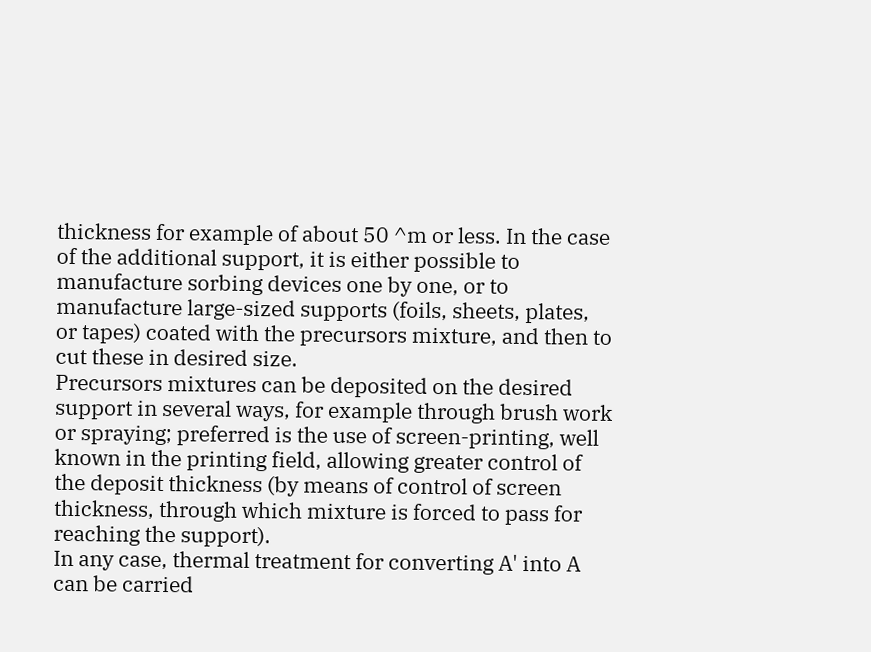thickness for example of about 50 ^m or less. In the case of the additional support, it is either possible to manufacture sorbing devices one by one, or to manufacture large-sized supports (foils, sheets, plates, or tapes) coated with the precursors mixture, and then to cut these in desired size.
Precursors mixtures can be deposited on the desired support in several ways, for example through brush work or spraying; preferred is the use of screen-printing, well known in the printing field, allowing greater control of the deposit thickness (by means of control of screen thickness, through which mixture is forced to pass for reaching the support).
In any case, thermal treatment for converting A' into A can be carried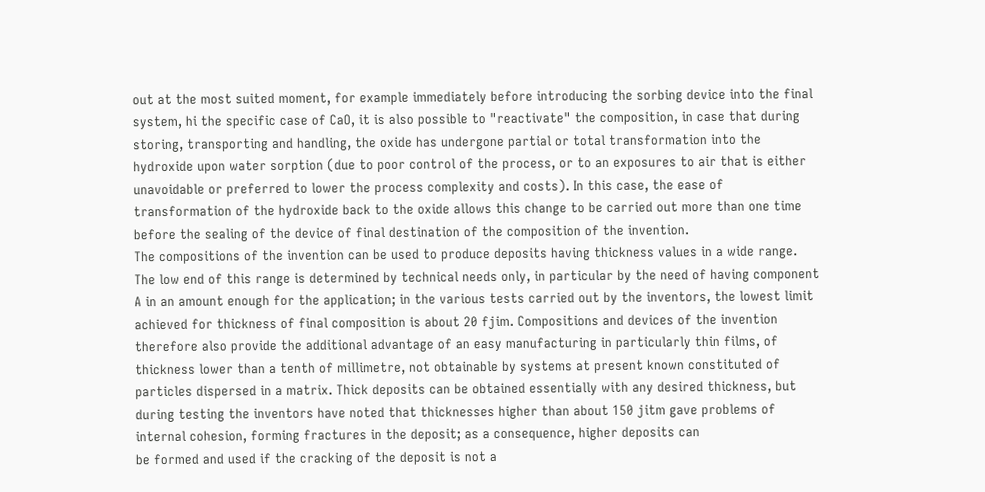out at the most suited moment, for example immediately before introducing the sorbing device into the final system, hi the specific case of CaO, it is also possible to "reactivate" the composition, in case that during storing, transporting and handling, the oxide has undergone partial or total transformation into the hydroxide upon water sorption (due to poor control of the process, or to an exposures to air that is either unavoidable or preferred to lower the process complexity and costs). In this case, the ease of transformation of the hydroxide back to the oxide allows this change to be carried out more than one time before the sealing of the device of final destination of the composition of the invention.
The compositions of the invention can be used to produce deposits having thickness values in a wide range. The low end of this range is determined by technical needs only, in particular by the need of having component A in an amount enough for the application; in the various tests carried out by the inventors, the lowest limit achieved for thickness of final composition is about 20 fjim. Compositions and devices of the invention therefore also provide the additional advantage of an easy manufacturing in particularly thin films, of thickness lower than a tenth of millimetre, not obtainable by systems at present known constituted of particles dispersed in a matrix. Thick deposits can be obtained essentially with any desired thickness, but during testing the inventors have noted that thicknesses higher than about 150 jitm gave problems of internal cohesion, forming fractures in the deposit; as a consequence, higher deposits can
be formed and used if the cracking of the deposit is not a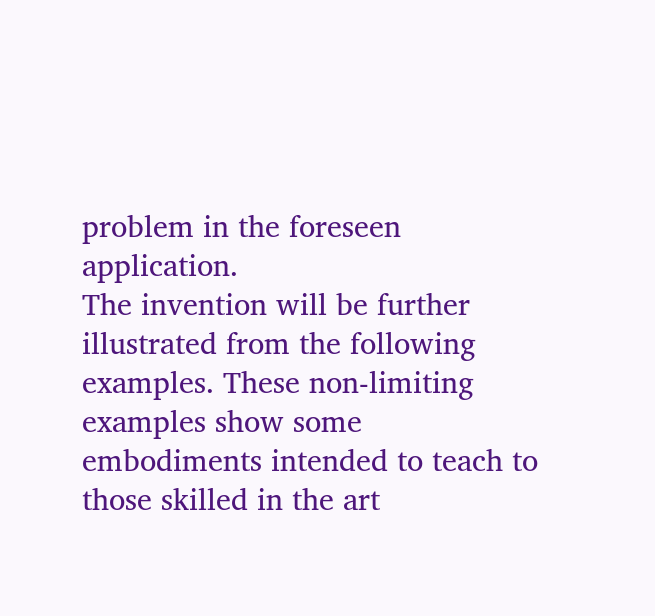problem in the foreseen application.
The invention will be further illustrated from the following examples. These non-limiting examples show some embodiments intended to teach to those skilled in the art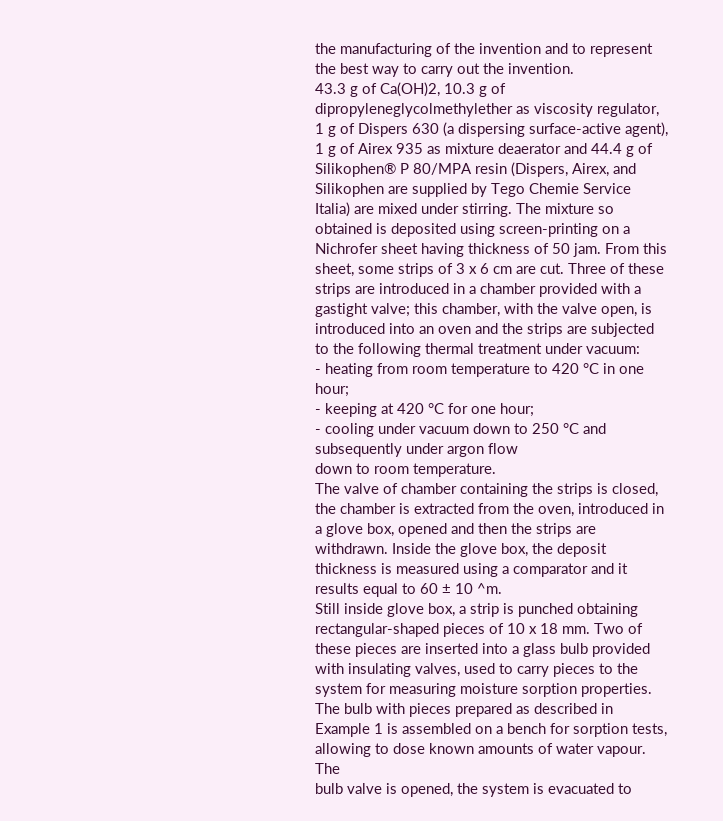the manufacturing of the invention and to represent the best way to carry out the invention.
43.3 g of Ca(OH)2, 10.3 g of dipropyleneglycolmethylether as viscosity regulator, 1 g of Dispers 630 (a dispersing surface-active agent), 1 g of Airex 935 as mixture deaerator and 44.4 g of Silikophen® P 80/MPA resin (Dispers, Airex, and Silikophen are supplied by Tego Chemie Service Italia) are mixed under stirring. The mixture so obtained is deposited using screen-printing on a Nichrofer sheet having thickness of 50 jam. From this sheet, some strips of 3 x 6 cm are cut. Three of these strips are introduced in a chamber provided with a gastight valve; this chamber, with the valve open, is introduced into an oven and the strips are subjected to the following thermal treatment under vacuum:
- heating from room temperature to 420 °C in one hour;
- keeping at 420 °C for one hour;
- cooling under vacuum down to 250 °C and subsequently under argon flow
down to room temperature.
The valve of chamber containing the strips is closed, the chamber is extracted from the oven, introduced in a glove box, opened and then the strips are withdrawn. Inside the glove box, the deposit thickness is measured using a comparator and it results equal to 60 ± 10 ^m.
Still inside glove box, a strip is punched obtaining rectangular-shaped pieces of 10 x 18 mm. Two of these pieces are inserted into a glass bulb provided with insulating valves, used to carry pieces to the system for measuring moisture sorption properties.
The bulb with pieces prepared as described in Example 1 is assembled on a bench for sorption tests, allowing to dose known amounts of water vapour. The
bulb valve is opened, the system is evacuated to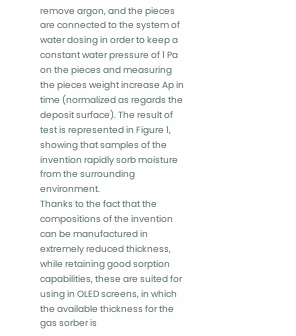remove argon, and the pieces are connected to the system of water dosing in order to keep a constant water pressure of 1 Pa on the pieces and measuring the pieces weight increase Ap in time (normalized as regards the deposit surface). The result of test is represented in Figure 1, showing that samples of the invention rapidly sorb moisture from the surrounding environment.
Thanks to the fact that the compositions of the invention can be manufactured in extremely reduced thickness, while retaining good sorption capabilities, these are suited for using in OLED screens, in which the available thickness for the gas sorber is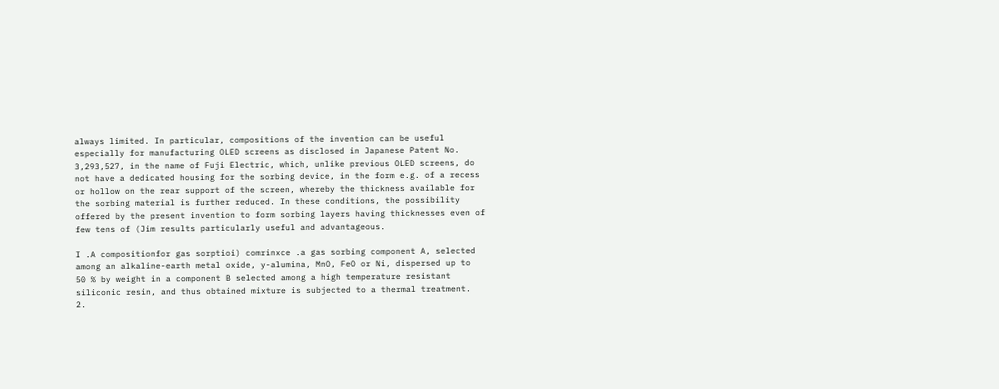always limited. In particular, compositions of the invention can be useful especially for manufacturing OLED screens as disclosed in Japanese Patent No. 3,293,527, in the name of Fuji Electric, which, unlike previous OLED screens, do not have a dedicated housing for the sorbing device, in the form e.g. of a recess or hollow on the rear support of the screen, whereby the thickness available for the sorbing material is further reduced. In these conditions, the possibility offered by the present invention to form sorbing layers having thicknesses even of few tens of (Jim results particularly useful and advantageous.

I .A compositionfor gas sorptioi) comrinxce .a gas sorbing component A, selected
among an alkaline-earth metal oxide, y-alumina, MnO, FeO or Ni, dispersed up to
50 % by weight in a component B selected among a high temperature resistant
siliconic resin, and thus obtained mixture is subjected to a thermal treatment.
2.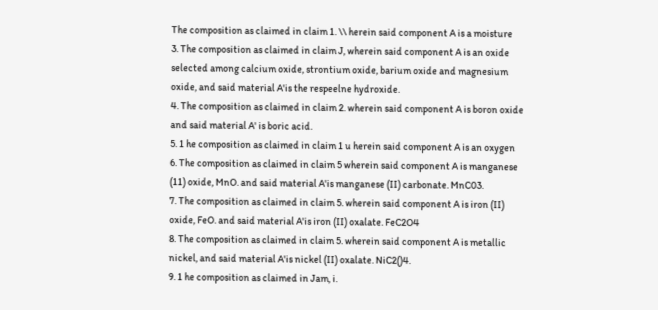The composition as claimed in claim 1. \\ herein said component A is a moisture
3. The composition as claimed in claim J, wherein said component A is an oxide
selected among calcium oxide, strontium oxide, barium oxide and magnesium
oxide, and said material A'is the respeelne hydroxide.
4. The composition as claimed in claim 2. wherein said component A is boron oxide
and said material A' is boric acid.
5. 1 he composition as claimed in claim 1 u herein said component A is an oxygen
6. The composition as claimed in claim 5 wherein said component A is manganese
(11) oxide, MnO. and said material A'is manganese (II) carbonate. MnC03.
7. The composition as claimed in claim 5. wherein said component A is iron (II)
oxide, FeO. and said material A'is iron (II) oxalate. FeC2O4
8. The composition as claimed in claim 5. wherein said component A is metallic
nickel, and said material A'is nickel (II) oxalate. NiC2()4.
9. 1 he composition as claimed in Jam, i.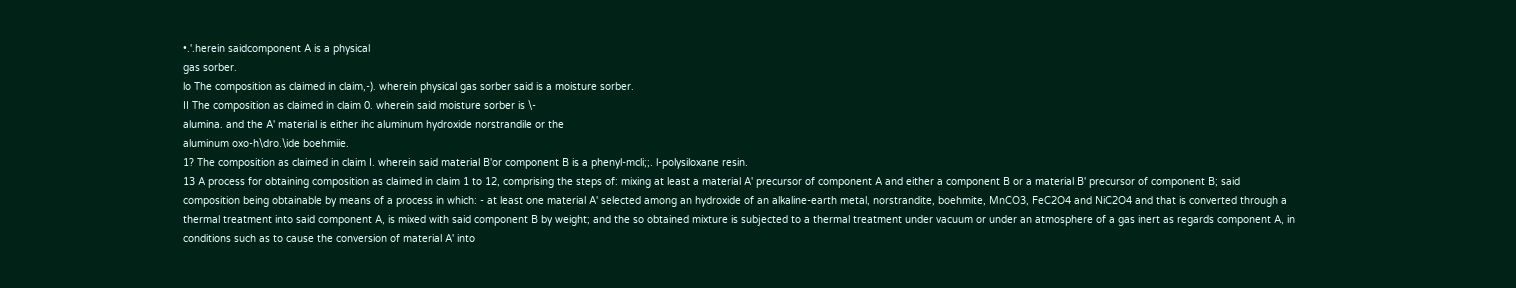•.'.herein saidcomponent A is a physical
gas sorber.
lo The composition as claimed in claim,-). wherein physical gas sorber said is a moisture sorber.
II The composition as claimed in claim 0. wherein said moisture sorber is \-
alumina. and the A' material is either ihc aluminum hydroxide norstrandile or the
aluminum oxo-h\dro.\ide boehmiie.
1? The composition as claimed in claim I. wherein said material B'or component B is a phenyl-mcli;;. l-polysiloxane resin.
13 A process for obtaining composition as claimed in claim 1 to 12, comprising the steps of: mixing at least a material A' precursor of component A and either a component B or a material B' precursor of component B; said composition being obtainable by means of a process in which: - at least one material A' selected among an hydroxide of an alkaline-earth metal, norstrandite, boehmite, MnCO3, FeC2O4 and NiC2O4 and that is converted through a thermal treatment into said component A, is mixed with said component B by weight; and the so obtained mixture is subjected to a thermal treatment under vacuum or under an atmosphere of a gas inert as regards component A, in conditions such as to cause the conversion of material A' into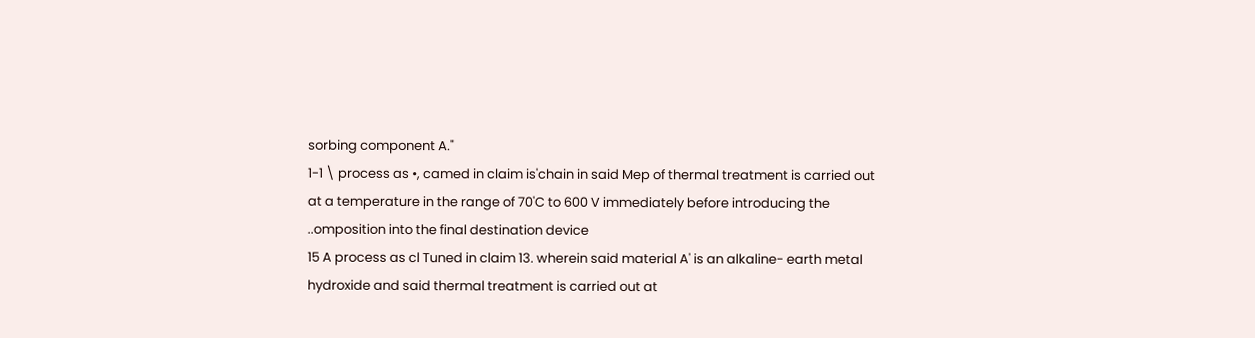sorbing component A."
1-1 \ process as •, camed in claim is'chain in said Mep of thermal treatment is carried out at a temperature in the range of 70'C to 600 V immediately before introducing the ..omposition into the final destination device
15 A process as cl Tuned in claim 13. wherein said material A' is an alkaline- earth metal hydroxide and said thermal treatment is carried out at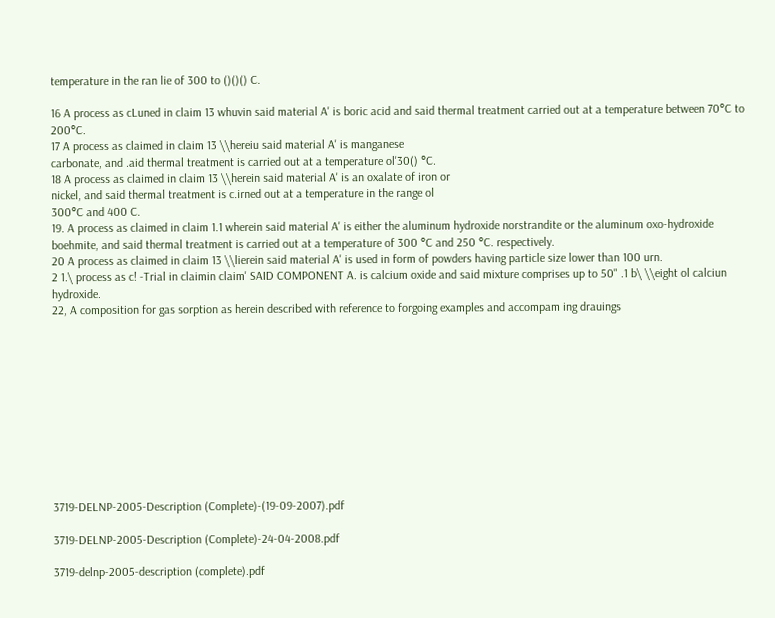temperature in the ran lie of 300 to ()()() C.

16 A process as cLuned in claim 13 whuvin said material A' is boric acid and said thermal treatment carried out at a temperature between 70°C to 200°C.
17 A process as claimed in claim 13 \\hereiu said material A' is manganese
carbonate, and .aid thermal treatment is carried out at a temperature ol'30() °C.
18 A process as claimed in claim 13 \\herein said material A' is an oxalate of iron or
nickel, and said thermal treatment is c.irned out at a temperature in the range ol
300°C and 400 C.
19. A process as claimed in claim 1.1 wherein said material A' is either the aluminum hydroxide norstrandite or the aluminum oxo-hydroxide boehmite, and said thermal treatment is carried out at a temperature of 300 °C and 250 °C. respectively.
20 A process as claimed in claim 13 \\lierein said material A' is used in form of powders having particle size lower than 100 urn.
2 1.\ process as c! -Trial in claimin claim' SAID COMPONENT A. is calcium oxide and said mixture comprises up to 50" .1 b\ \\eight ol calciun hydroxide.
22, A composition for gas sorption as herein described with reference to forgoing examples and accompam ing drauings











3719-DELNP-2005-Description (Complete)-(19-09-2007).pdf

3719-DELNP-2005-Description (Complete)-24-04-2008.pdf

3719-delnp-2005-description (complete).pdf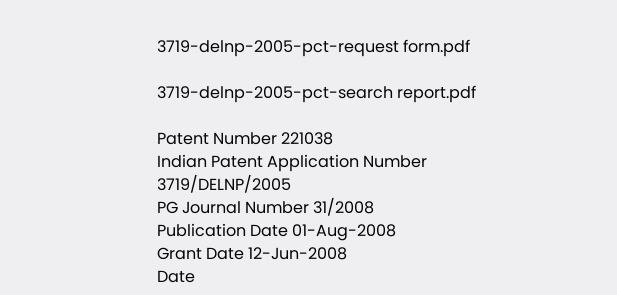3719-delnp-2005-pct-request form.pdf

3719-delnp-2005-pct-search report.pdf

Patent Number 221038
Indian Patent Application Number 3719/DELNP/2005
PG Journal Number 31/2008
Publication Date 01-Aug-2008
Grant Date 12-Jun-2008
Date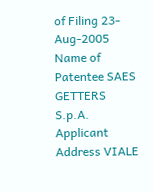of Filing 23-Aug-2005
Name of Patentee SAES GETTERS S.p.A.
Applicant Address VIALE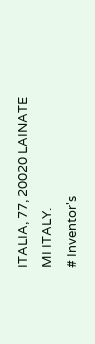ITALIA, 77, 20020 LAINATE MI ITALY.
# Inventor's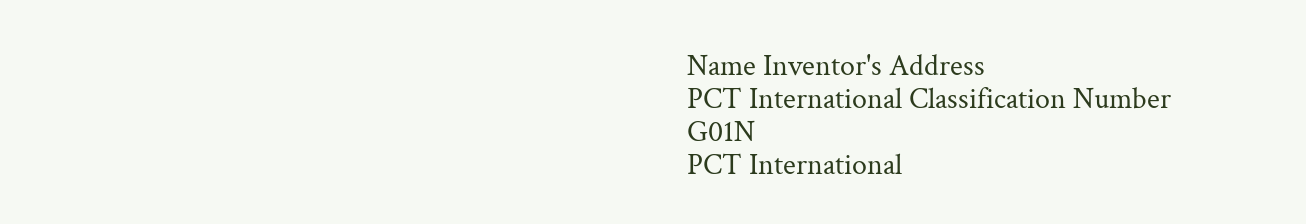Name Inventor's Address
PCT International Classification Number G01N
PCT International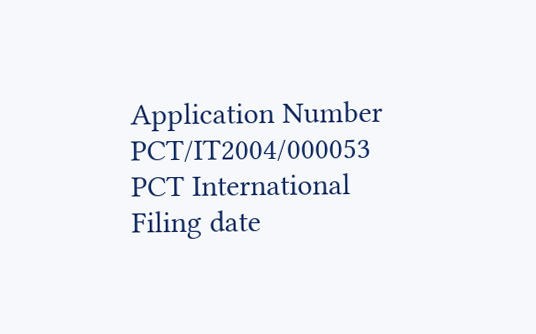Application Number PCT/IT2004/000053
PCT International Filing date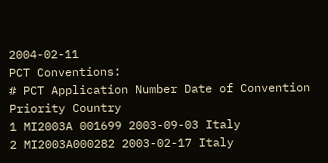2004-02-11
PCT Conventions:
# PCT Application Number Date of Convention Priority Country
1 MI2003A 001699 2003-09-03 Italy
2 MI2003A000282 2003-02-17 Italy